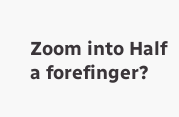Zoom into Half a forefinger?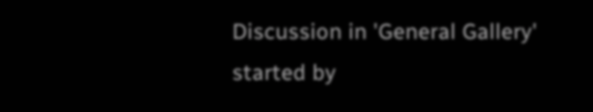Discussion in 'General Gallery' started by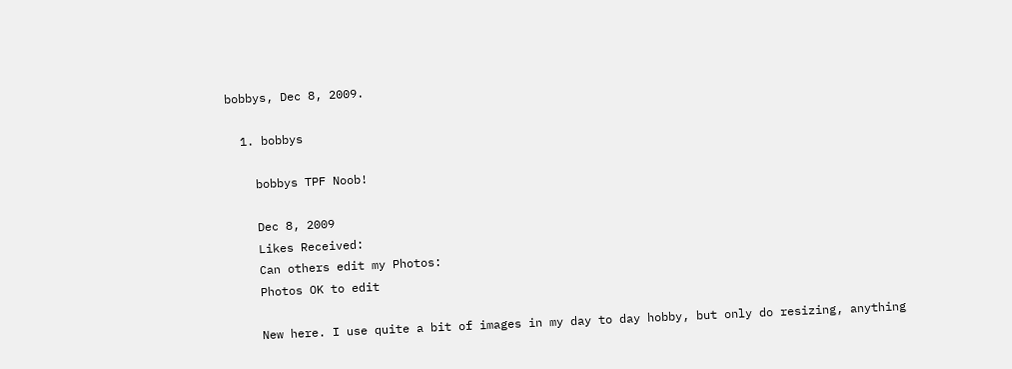bobbys, Dec 8, 2009.

  1. bobbys

    bobbys TPF Noob!

    Dec 8, 2009
    Likes Received:
    Can others edit my Photos:
    Photos OK to edit

    New here. I use quite a bit of images in my day to day hobby, but only do resizing, anything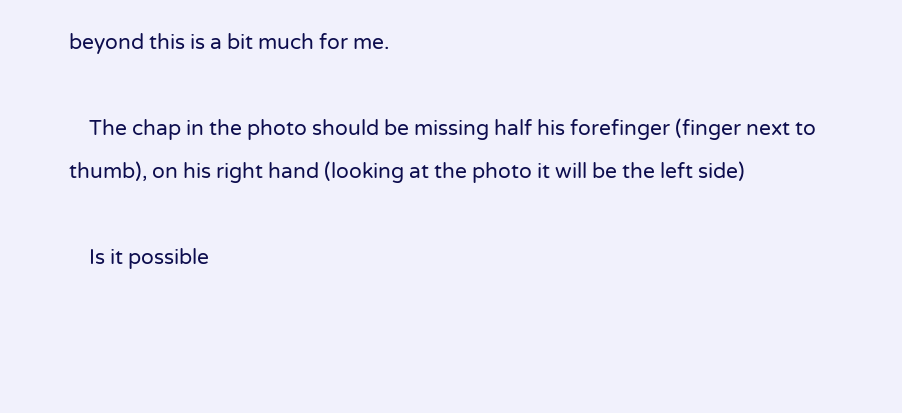beyond this is a bit much for me.

    The chap in the photo should be missing half his forefinger (finger next to thumb), on his right hand (looking at the photo it will be the left side)

    Is it possible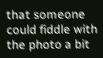that someone could fiddle with the photo a bit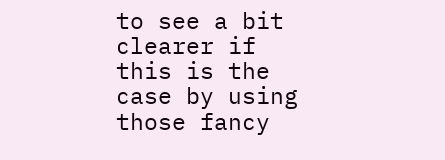to see a bit clearer if this is the case by using those fancy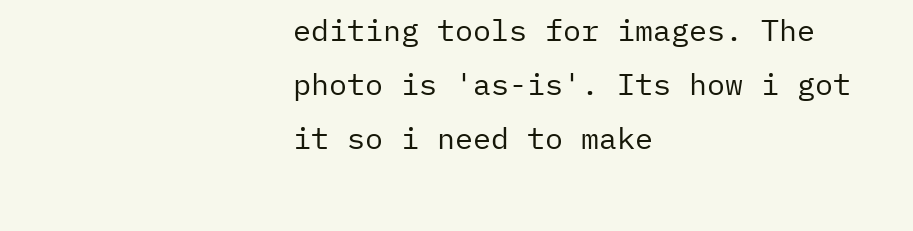editing tools for images. The photo is 'as-is'. Its how i got it so i need to make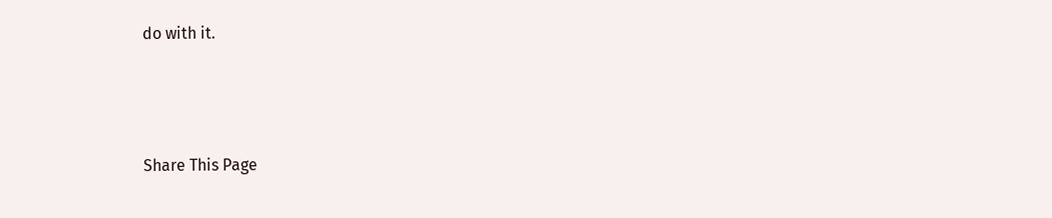do with it.




Share This Page